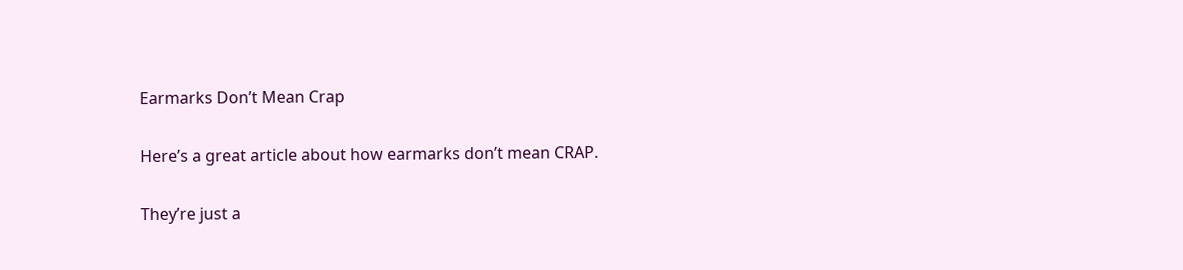Earmarks Don’t Mean Crap

Here’s a great article about how earmarks don’t mean CRAP.

They’re just a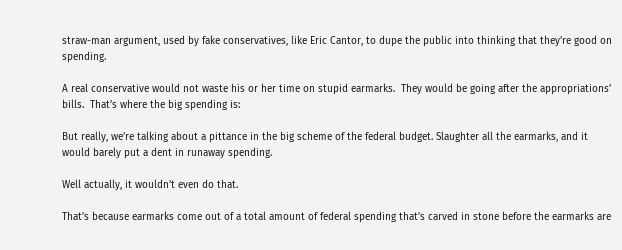straw-man argument, used by fake conservatives, like Eric Cantor, to dupe the public into thinking that they’re good on spending.

A real conservative would not waste his or her time on stupid earmarks.  They would be going after the appropriations’ bills.  That’s where the big spending is:

But really, we’re talking about a pittance in the big scheme of the federal budget. Slaughter all the earmarks, and it would barely put a dent in runaway spending.

Well actually, it wouldn’t even do that.

That’s because earmarks come out of a total amount of federal spending that’s carved in stone before the earmarks are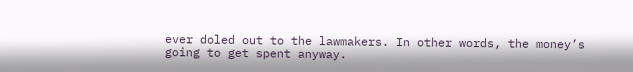ever doled out to the lawmakers. In other words, the money’s going to get spent anyway.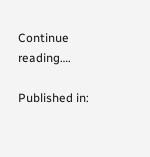Continue reading….

Published in: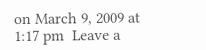on March 9, 2009 at 1:17 pm  Leave a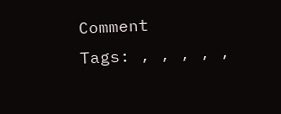Comment
Tags: , , , , ,